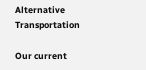Alternative Transportation

Our current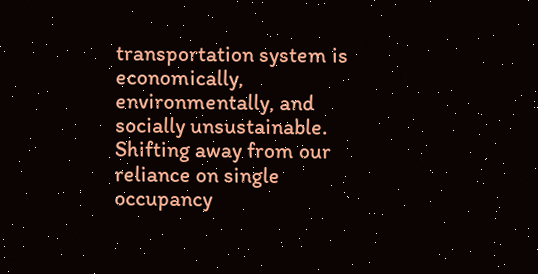transportation system is economically, environmentally, and socially unsustainable. Shifting away from our reliance on single occupancy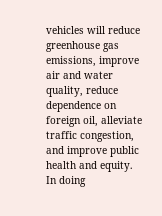vehicles will reduce greenhouse gas emissions, improve air and water quality, reduce dependence on foreign oil, alleviate traffic congestion, and improve public health and equity. In doing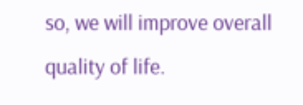so, we will improve overall quality of life.